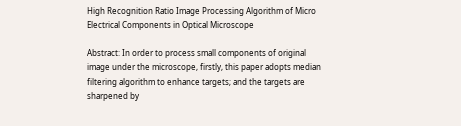High Recognition Ratio Image Processing Algorithm of Micro Electrical Components in Optical Microscope

Abstract: In order to process small components of original image under the microscope, firstly, this paper adopts median filtering algorithm to enhance targets; and the targets are sharpened by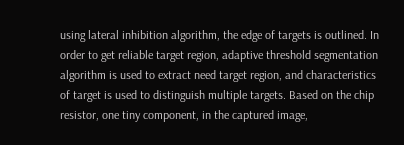using lateral inhibition algorithm, the edge of targets is outlined. In order to get reliable target region, adaptive threshold segmentation algorithm is used to extract need target region, and characteristics of target is used to distinguish multiple targets. Based on the chip resistor, one tiny component, in the captured image,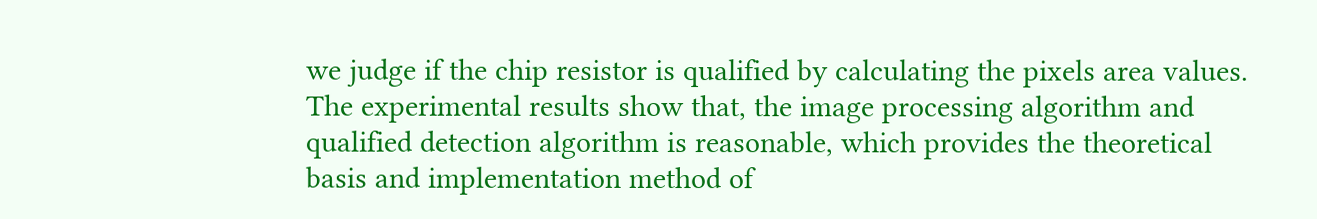we judge if the chip resistor is qualified by calculating the pixels area values. The experimental results show that, the image processing algorithm and qualified detection algorithm is reasonable, which provides the theoretical basis and implementation method of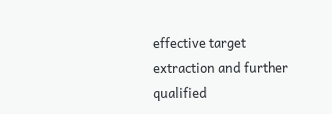effective target extraction and further qualified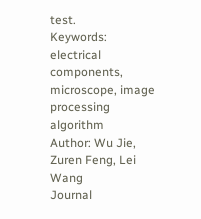test.
Keywords: electrical components, microscope, image processing algorithm
Author: Wu Jie, Zuren Feng, Lei Wang
Journal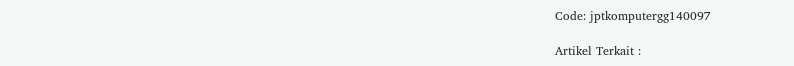Code: jptkomputergg140097

Artikel Terkait :